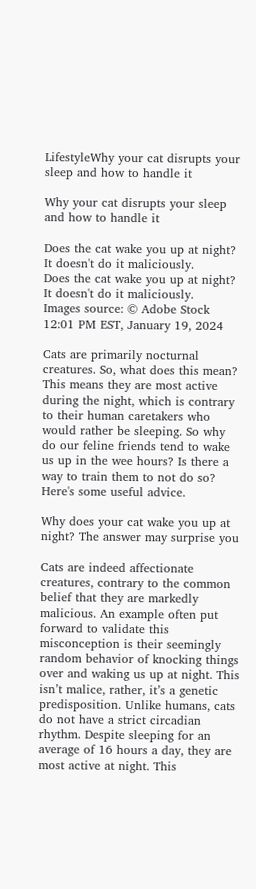LifestyleWhy your cat disrupts your sleep and how to handle it

Why your cat disrupts your sleep and how to handle it

Does the cat wake you up at night? It doesn't do it maliciously.
Does the cat wake you up at night? It doesn't do it maliciously.
Images source: © Adobe Stock
12:01 PM EST, January 19, 2024

Cats are primarily nocturnal creatures. So, what does this mean? This means they are most active during the night, which is contrary to their human caretakers who would rather be sleeping. So why do our feline friends tend to wake us up in the wee hours? Is there a way to train them to not do so? Here's some useful advice.

Why does your cat wake you up at night? The answer may surprise you

Cats are indeed affectionate creatures, contrary to the common belief that they are markedly malicious. An example often put forward to validate this misconception is their seemingly random behavior of knocking things over and waking us up at night. This isn’t malice, rather, it’s a genetic predisposition. Unlike humans, cats do not have a strict circadian rhythm. Despite sleeping for an average of 16 hours a day, they are most active at night. This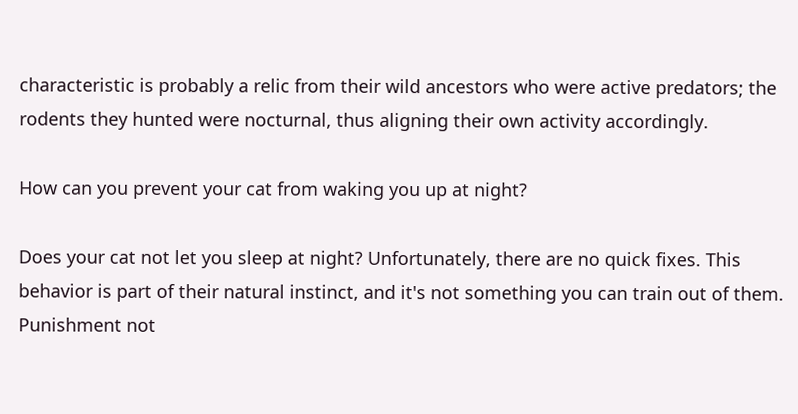characteristic is probably a relic from their wild ancestors who were active predators; the rodents they hunted were nocturnal, thus aligning their own activity accordingly.

How can you prevent your cat from waking you up at night?

Does your cat not let you sleep at night? Unfortunately, there are no quick fixes. This behavior is part of their natural instinct, and it's not something you can train out of them. Punishment not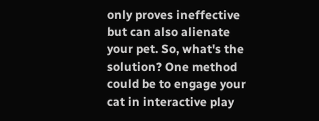only proves ineffective but can also alienate your pet. So, what's the solution? One method could be to engage your cat in interactive play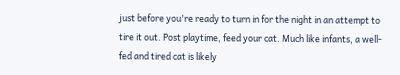just before you're ready to turn in for the night in an attempt to tire it out. Post playtime, feed your cat. Much like infants, a well-fed and tired cat is likely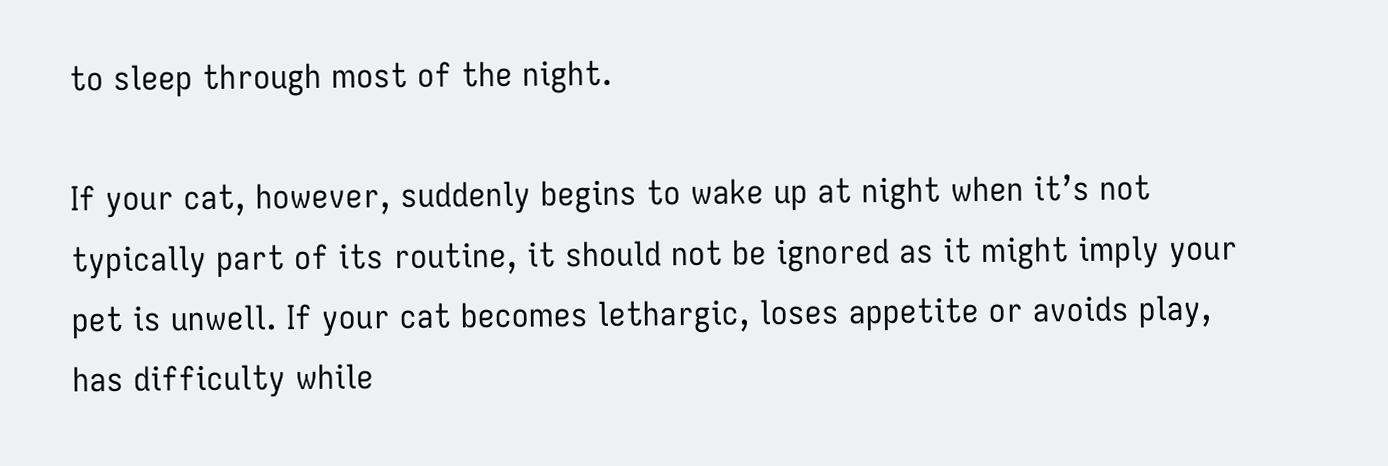to sleep through most of the night.

If your cat, however, suddenly begins to wake up at night when it’s not typically part of its routine, it should not be ignored as it might imply your pet is unwell. If your cat becomes lethargic, loses appetite or avoids play, has difficulty while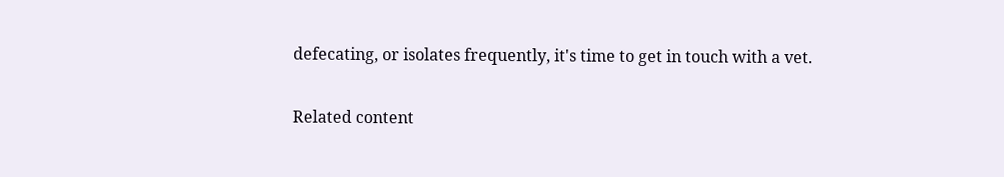defecating, or isolates frequently, it's time to get in touch with a vet.

Related content